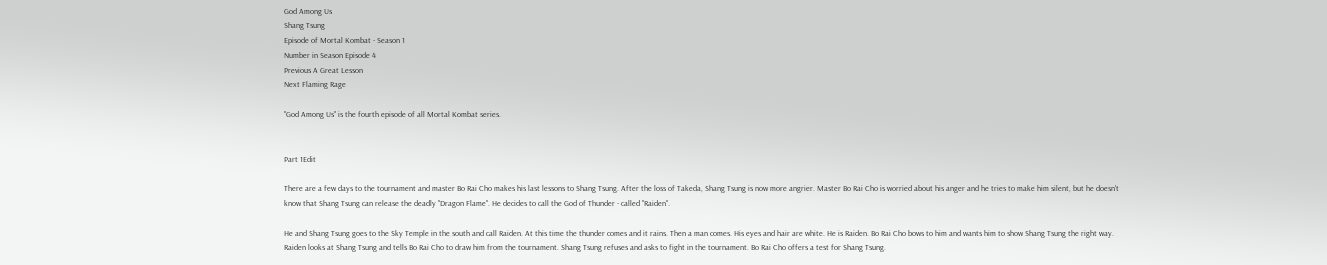God Among Us
Shang Tsung
Episode of Mortal Kombat - Season 1
Number in Season Episode 4
Previous A Great Lesson
Next Flaming Rage

"God Among Us" is the fourth episode of all Mortal Kombat series.


Part 1Edit

There are a few days to the tournament and master Bo Rai Cho makes his last lessons to Shang Tsung. After the loss of Takeda, Shang Tsung is now more angrier. Master Bo Rai Cho is worried about his anger and he tries to make him silent, but he doesn't know that Shang Tsung can release the deadly "Dragon Flame". He decides to call the God of Thunder - called "Raiden".

He and Shang Tsung goes to the Sky Temple in the south and call Raiden. At this time the thunder comes and it rains. Then a man comes. His eyes and hair are white. He is Raiden. Bo Rai Cho bows to him and wants him to show Shang Tsung the right way. Raiden looks at Shang Tsung and tells Bo Rai Cho to draw him from the tournament. Shang Tsung refuses and asks to fight in the tournament. Bo Rai Cho offers a test for Shang Tsung.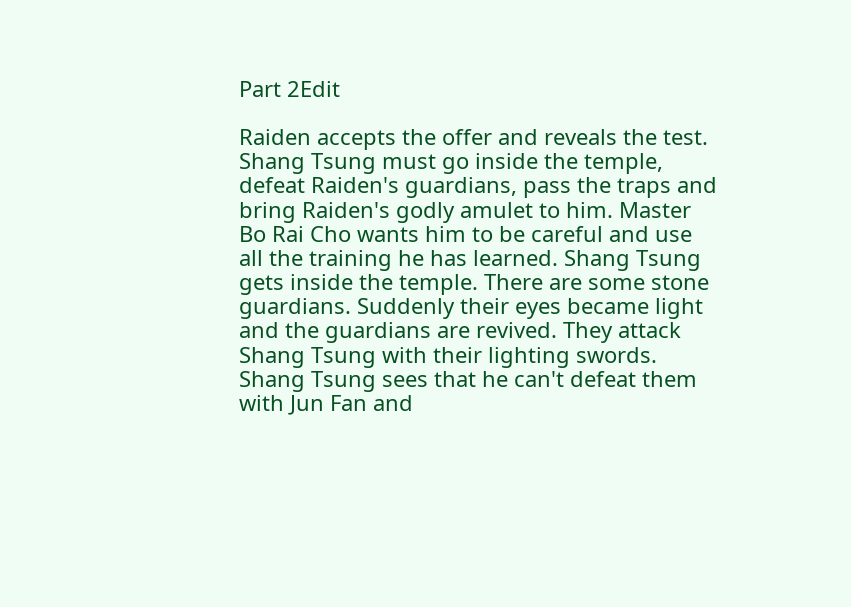Part 2Edit

Raiden accepts the offer and reveals the test. Shang Tsung must go inside the temple, defeat Raiden's guardians, pass the traps and bring Raiden's godly amulet to him. Master Bo Rai Cho wants him to be careful and use all the training he has learned. Shang Tsung gets inside the temple. There are some stone guardians. Suddenly their eyes became light and the guardians are revived. They attack Shang Tsung with their lighting swords. Shang Tsung sees that he can't defeat them with Jun Fan and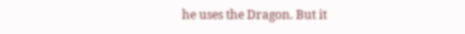he uses the Dragon. But it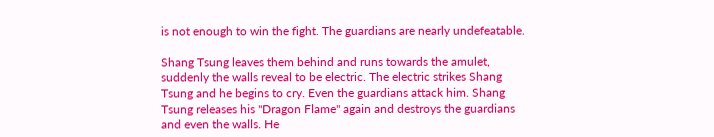is not enough to win the fight. The guardians are nearly undefeatable.

Shang Tsung leaves them behind and runs towards the amulet, suddenly the walls reveal to be electric. The electric strikes Shang Tsung and he begins to cry. Even the guardians attack him. Shang Tsung releases his "Dragon Flame" again and destroys the guardians and even the walls. He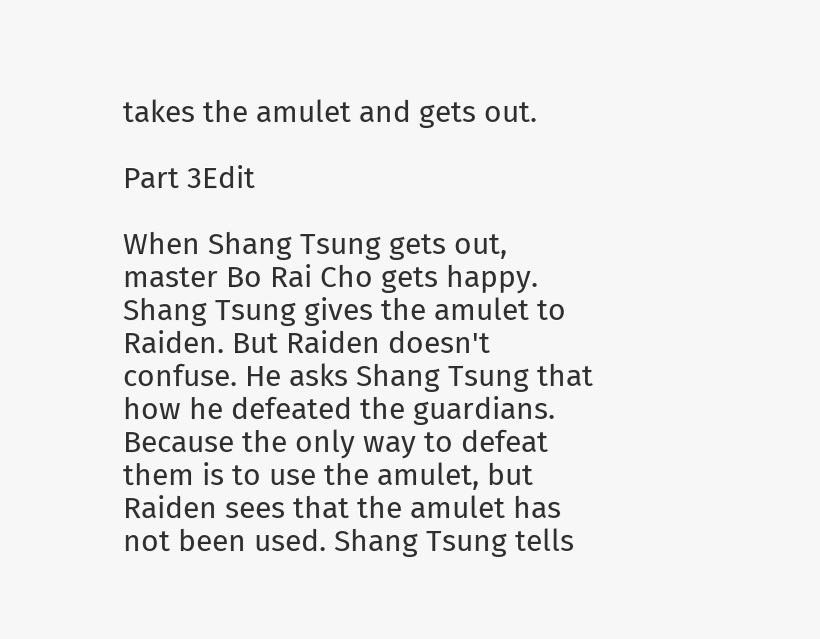takes the amulet and gets out.

Part 3Edit

When Shang Tsung gets out, master Bo Rai Cho gets happy. Shang Tsung gives the amulet to Raiden. But Raiden doesn't confuse. He asks Shang Tsung that how he defeated the guardians. Because the only way to defeat them is to use the amulet, but Raiden sees that the amulet has not been used. Shang Tsung tells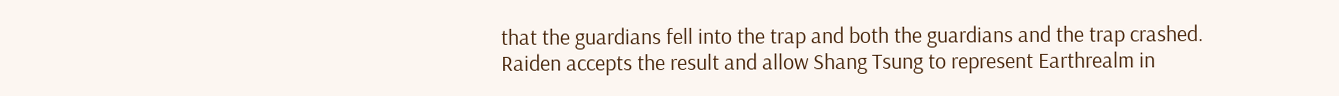that the guardians fell into the trap and both the guardians and the trap crashed. Raiden accepts the result and allow Shang Tsung to represent Earthrealm in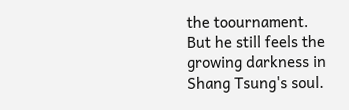the toournament. But he still feels the growing darkness in Shang Tsung's soul.